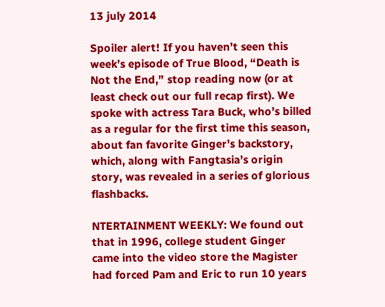13 july 2014

Spoiler alert! If you haven’t seen this week’s episode of True Blood, “Death is Not the End,” stop reading now (or at least check out our full recap first). We spoke with actress Tara Buck, who’s billed as a regular for the first time this season, about fan favorite Ginger’s backstory, which, along with Fangtasia’s origin story, was revealed in a series of glorious flashbacks.

NTERTAINMENT WEEKLY: We found out that in 1996, college student Ginger came into the video store the Magister had forced Pam and Eric to run 10 years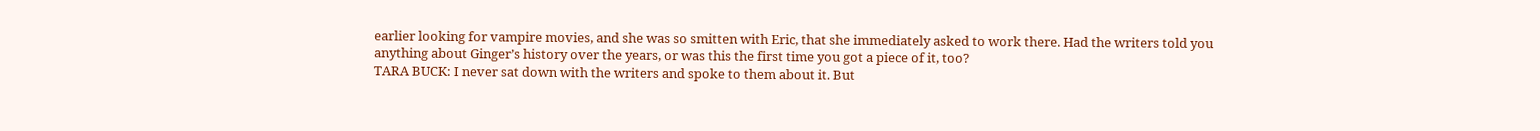earlier looking for vampire movies, and she was so smitten with Eric, that she immediately asked to work there. Had the writers told you anything about Ginger’s history over the years, or was this the first time you got a piece of it, too?
TARA BUCK: I never sat down with the writers and spoke to them about it. But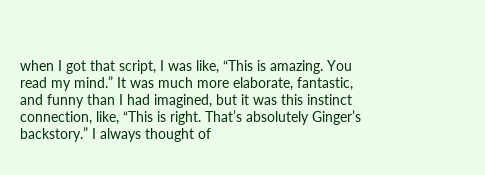when I got that script, I was like, “This is amazing. You read my mind.” It was much more elaborate, fantastic, and funny than I had imagined, but it was this instinct connection, like, “This is right. That’s absolutely Ginger’s backstory.” I always thought of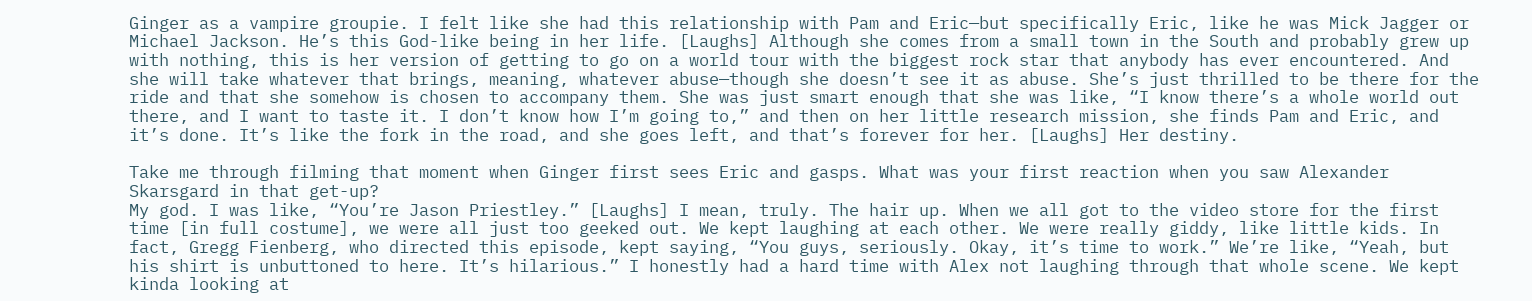Ginger as a vampire groupie. I felt like she had this relationship with Pam and Eric—but specifically Eric, like he was Mick Jagger or Michael Jackson. He’s this God-like being in her life. [Laughs] Although she comes from a small town in the South and probably grew up with nothing, this is her version of getting to go on a world tour with the biggest rock star that anybody has ever encountered. And she will take whatever that brings, meaning, whatever abuse—though she doesn’t see it as abuse. She’s just thrilled to be there for the ride and that she somehow is chosen to accompany them. She was just smart enough that she was like, “I know there’s a whole world out there, and I want to taste it. I don’t know how I’m going to,” and then on her little research mission, she finds Pam and Eric, and it’s done. It’s like the fork in the road, and she goes left, and that’s forever for her. [Laughs] Her destiny.

Take me through filming that moment when Ginger first sees Eric and gasps. What was your first reaction when you saw Alexander Skarsgard in that get-up?
My god. I was like, “You’re Jason Priestley.” [Laughs] I mean, truly. The hair up. When we all got to the video store for the first time [in full costume], we were all just too geeked out. We kept laughing at each other. We were really giddy, like little kids. In fact, Gregg Fienberg, who directed this episode, kept saying, “You guys, seriously. Okay, it’s time to work.” We’re like, “Yeah, but his shirt is unbuttoned to here. It’s hilarious.” I honestly had a hard time with Alex not laughing through that whole scene. We kept kinda looking at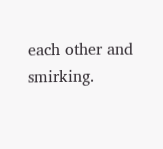each other and smirking.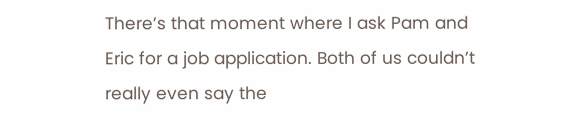There’s that moment where I ask Pam and Eric for a job application. Both of us couldn’t really even say the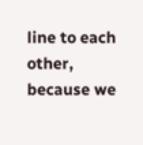line to each other, because we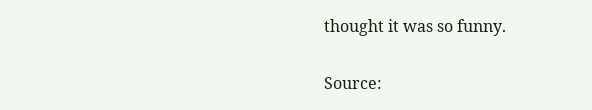thought it was so funny.

Source: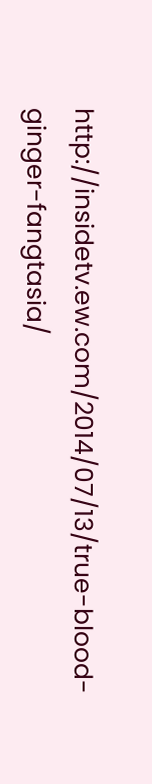http://insidetv.ew.com/2014/07/13/true-blood-ginger-fangtasia/